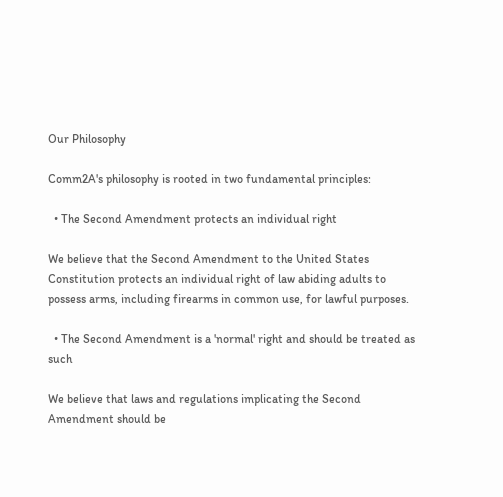Our Philosophy

Comm2A's philosophy is rooted in two fundamental principles:

  • The Second Amendment protects an individual right

We believe that the Second Amendment to the United States Constitution protects an individual right of law abiding adults to possess arms, including firearms in common use, for lawful purposes.

  • The Second Amendment is a 'normal' right and should be treated as such

We believe that laws and regulations implicating the Second Amendment should be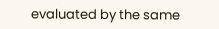evaluated by the same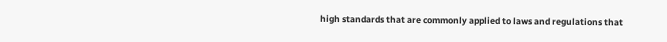high standards that are commonly applied to laws and regulations that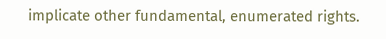implicate other fundamental, enumerated rights.